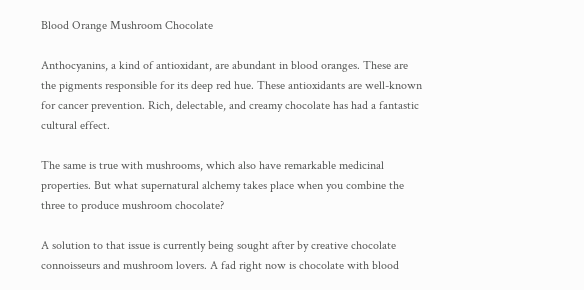Blood Orange Mushroom Chocolate

Anthocyanins, a kind of antioxidant, are abundant in blood oranges. These are the pigments responsible for its deep red hue. These antioxidants are well-known for cancer prevention. Rich, delectable, and creamy chocolate has had a fantastic cultural effect.

The same is true with mushrooms, which also have remarkable medicinal properties. But what supernatural alchemy takes place when you combine the three to produce mushroom chocolate?

A solution to that issue is currently being sought after by creative chocolate connoisseurs and mushroom lovers. A fad right now is chocolate with blood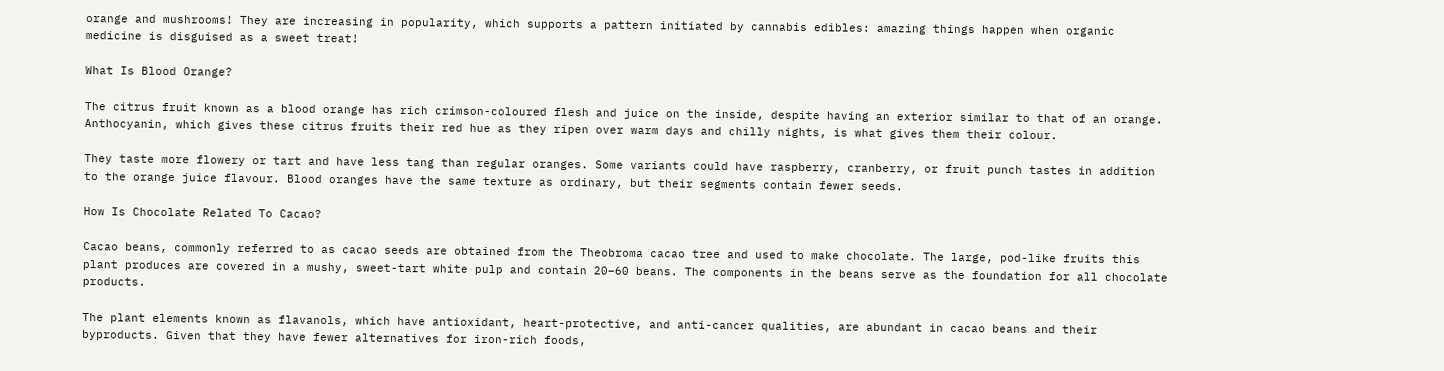orange and mushrooms! They are increasing in popularity, which supports a pattern initiated by cannabis edibles: amazing things happen when organic medicine is disguised as a sweet treat!

What Is Blood Orange?

The citrus fruit known as a blood orange has rich crimson-coloured flesh and juice on the inside, despite having an exterior similar to that of an orange. Anthocyanin, which gives these citrus fruits their red hue as they ripen over warm days and chilly nights, is what gives them their colour.

They taste more flowery or tart and have less tang than regular oranges. Some variants could have raspberry, cranberry, or fruit punch tastes in addition to the orange juice flavour. Blood oranges have the same texture as ordinary, but their segments contain fewer seeds.

How Is Chocolate Related To Cacao?

Cacao beans, commonly referred to as cacao seeds are obtained from the Theobroma cacao tree and used to make chocolate. The large, pod-like fruits this plant produces are covered in a mushy, sweet-tart white pulp and contain 20–60 beans. The components in the beans serve as the foundation for all chocolate products.

The plant elements known as flavanols, which have antioxidant, heart-protective, and anti-cancer qualities, are abundant in cacao beans and their byproducts. Given that they have fewer alternatives for iron-rich foods,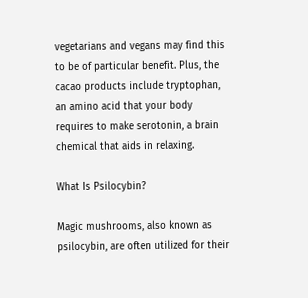vegetarians and vegans may find this to be of particular benefit. Plus, the cacao products include tryptophan, an amino acid that your body requires to make serotonin, a brain chemical that aids in relaxing.

What Is Psilocybin?

Magic mushrooms, also known as psilocybin, are often utilized for their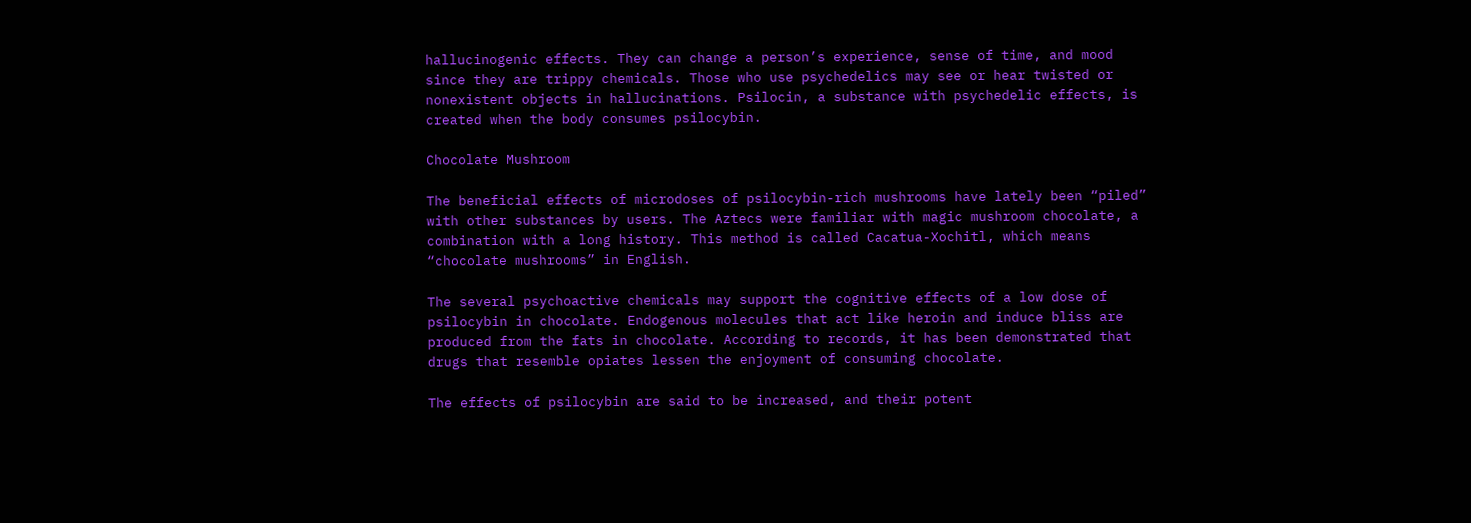hallucinogenic effects. They can change a person’s experience, sense of time, and mood since they are trippy chemicals. Those who use psychedelics may see or hear twisted or nonexistent objects in hallucinations. Psilocin, a substance with psychedelic effects, is created when the body consumes psilocybin.

Chocolate Mushroom

The beneficial effects of microdoses of psilocybin-rich mushrooms have lately been “piled” with other substances by users. The Aztecs were familiar with magic mushroom chocolate, a combination with a long history. This method is called Cacatua-Xochitl, which means “chocolate mushrooms” in English.

The several psychoactive chemicals may support the cognitive effects of a low dose of psilocybin in chocolate. Endogenous molecules that act like heroin and induce bliss are produced from the fats in chocolate. According to records, it has been demonstrated that drugs that resemble opiates lessen the enjoyment of consuming chocolate.

The effects of psilocybin are said to be increased, and their potent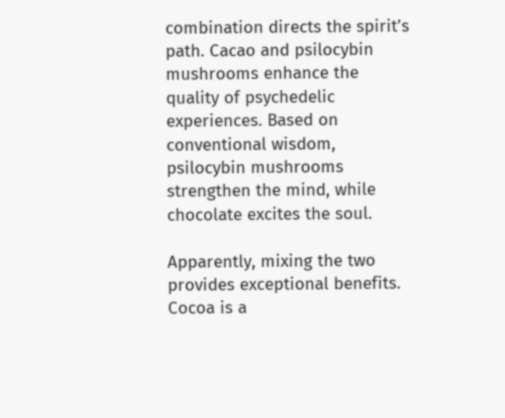combination directs the spirit’s path. Cacao and psilocybin mushrooms enhance the quality of psychedelic experiences. Based on conventional wisdom, psilocybin mushrooms strengthen the mind, while chocolate excites the soul.

Apparently, mixing the two provides exceptional benefits. Cocoa is a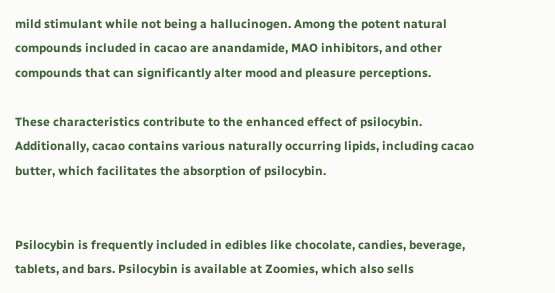mild stimulant while not being a hallucinogen. Among the potent natural compounds included in cacao are anandamide, MAO inhibitors, and other compounds that can significantly alter mood and pleasure perceptions.

These characteristics contribute to the enhanced effect of psilocybin. Additionally, cacao contains various naturally occurring lipids, including cacao butter, which facilitates the absorption of psilocybin.


Psilocybin is frequently included in edibles like chocolate, candies, beverage, tablets, and bars. Psilocybin is available at Zoomies, which also sells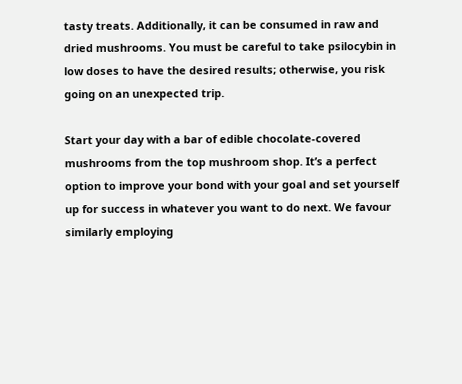tasty treats. Additionally, it can be consumed in raw and dried mushrooms. You must be careful to take psilocybin in low doses to have the desired results; otherwise, you risk going on an unexpected trip.

Start your day with a bar of edible chocolate-covered mushrooms from the top mushroom shop. It’s a perfect option to improve your bond with your goal and set yourself up for success in whatever you want to do next. We favour similarly employing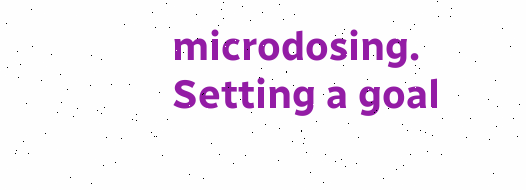microdosing. Setting a goal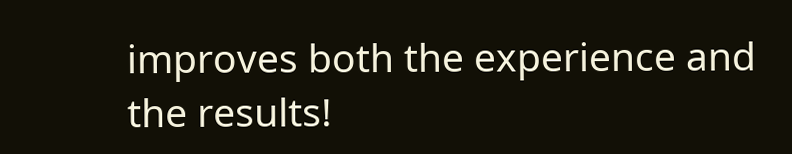improves both the experience and the results!